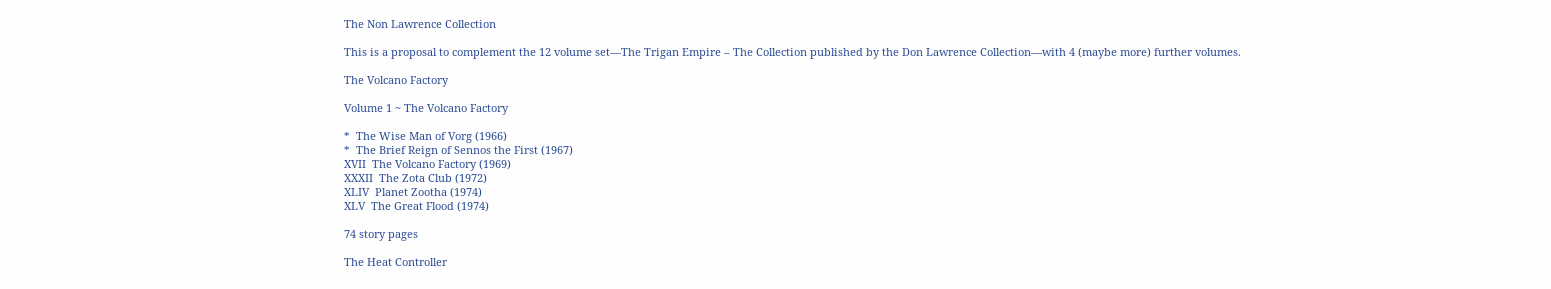The Non Lawrence Collection

This is a proposal to complement the 12 volume set—The Trigan Empire – The Collection published by the Don Lawrence Collection—with 4 (maybe more) further volumes.

The Volcano Factory

Volume 1 ~ The Volcano Factory

*  The Wise Man of Vorg (1966)
*  The Brief Reign of Sennos the First (1967)
XVII  The Volcano Factory (1969)
XXXII  The Zota Club (1972)
XLIV  Planet Zootha (1974)
XLV  The Great Flood (1974)

74 story pages

The Heat Controller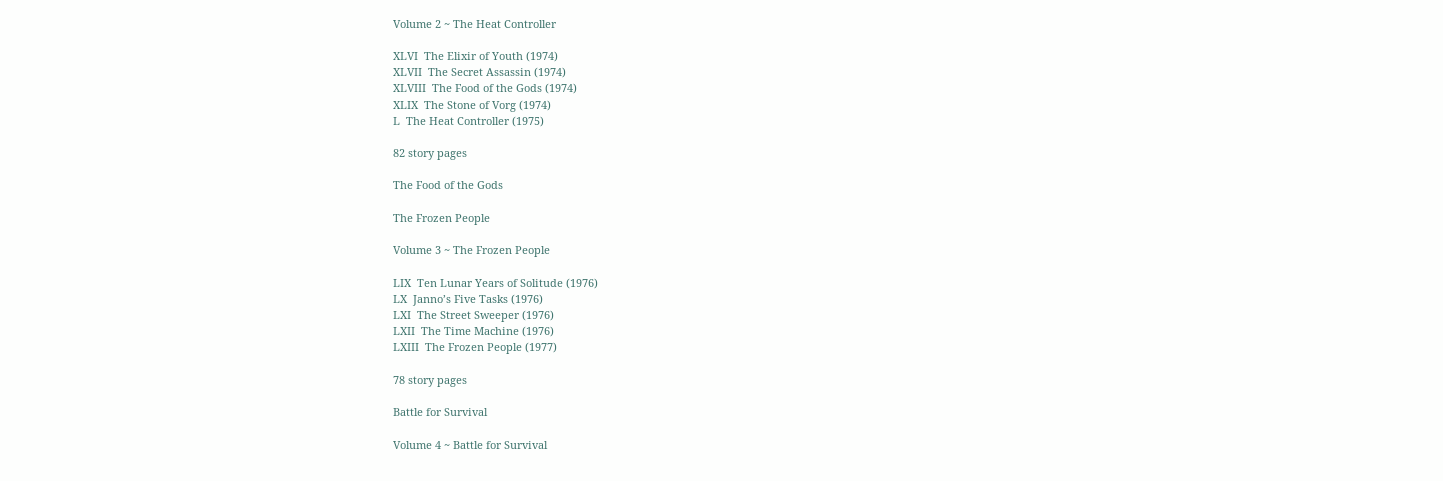Volume 2 ~ The Heat Controller

XLVI  The Elixir of Youth (1974)
XLVII  The Secret Assassin (1974)
XLVIII  The Food of the Gods (1974)
XLIX  The Stone of Vorg (1974)
L  The Heat Controller (1975)

82 story pages

The Food of the Gods

The Frozen People

Volume 3 ~ The Frozen People

LIX  Ten Lunar Years of Solitude (1976)
LX  Janno’s Five Tasks (1976)
LXI  The Street Sweeper (1976)
LXII  The Time Machine (1976)
LXIII  The Frozen People (1977)

78 story pages

Battle for Survival

Volume 4 ~ Battle for Survival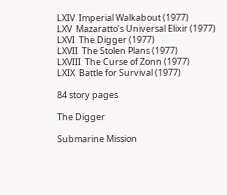LXIV  Imperial Walkabout (1977)
LXV  Mazaratto’s Universal Elixir (1977)
LXVI  The Digger (1977)
LXVII  The Stolen Plans (1977)
LXVIII  The Curse of Zonn (1977)
LXIX  Battle for Survival (1977)

84 story pages

The Digger

Submarine Mission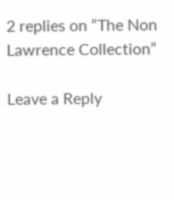2 replies on “The Non Lawrence Collection”

Leave a Reply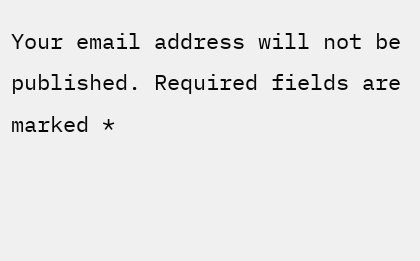Your email address will not be published. Required fields are marked *